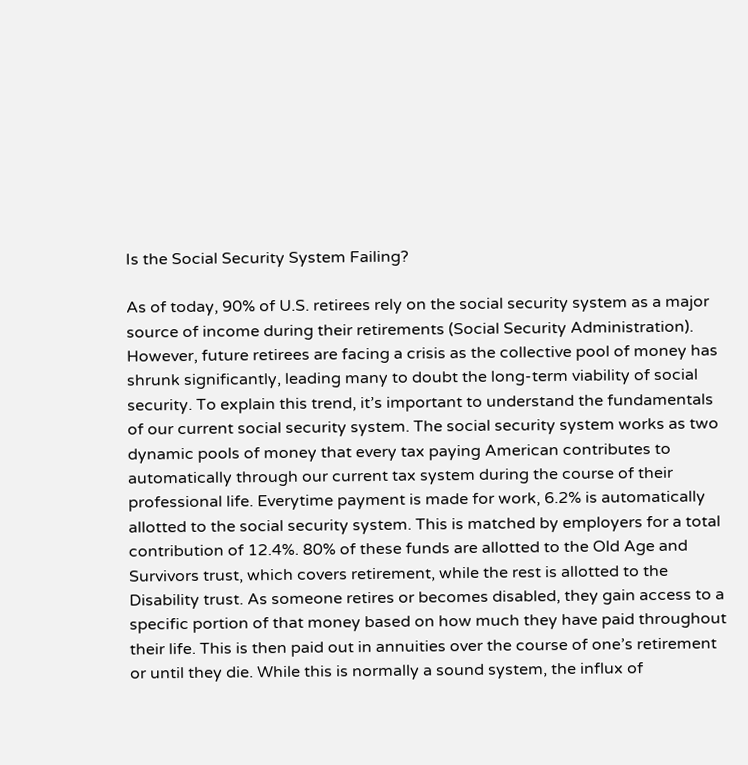Is the Social Security System Failing?

As of today, 90% of U.S. retirees rely on the social security system as a major source of income during their retirements (Social Security Administration). However, future retirees are facing a crisis as the collective pool of money has shrunk significantly, leading many to doubt the long-term viability of social security. To explain this trend, it’s important to understand the fundamentals of our current social security system. The social security system works as two dynamic pools of money that every tax paying American contributes to automatically through our current tax system during the course of their professional life. Everytime payment is made for work, 6.2% is automatically allotted to the social security system. This is matched by employers for a total contribution of 12.4%. 80% of these funds are allotted to the Old Age and Survivors trust, which covers retirement, while the rest is allotted to the Disability trust. As someone retires or becomes disabled, they gain access to a specific portion of that money based on how much they have paid throughout their life. This is then paid out in annuities over the course of one’s retirement or until they die. While this is normally a sound system, the influx of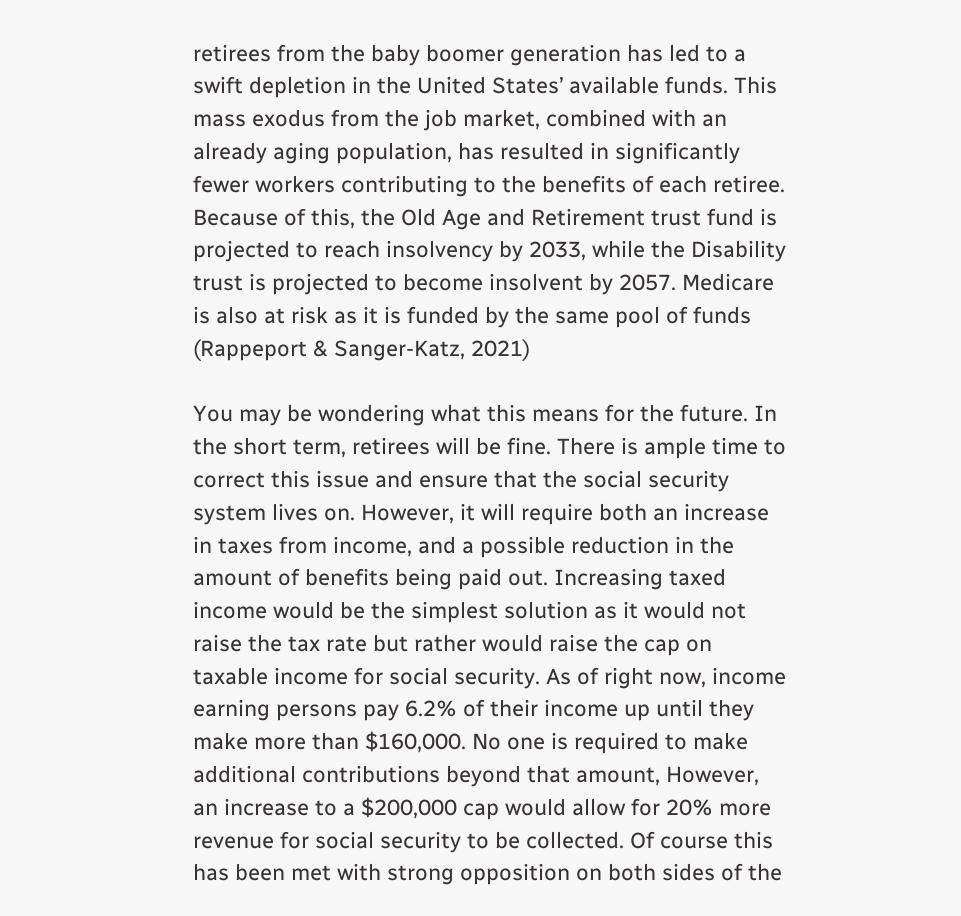retirees from the baby boomer generation has led to a swift depletion in the United States’ available funds. This mass exodus from the job market, combined with an already aging population, has resulted in significantly fewer workers contributing to the benefits of each retiree. Because of this, the Old Age and Retirement trust fund is projected to reach insolvency by 2033, while the Disability trust is projected to become insolvent by 2057. Medicare is also at risk as it is funded by the same pool of funds (Rappeport & Sanger-Katz, 2021)

You may be wondering what this means for the future. In the short term, retirees will be fine. There is ample time to correct this issue and ensure that the social security system lives on. However, it will require both an increase in taxes from income, and a possible reduction in the amount of benefits being paid out. Increasing taxed income would be the simplest solution as it would not raise the tax rate but rather would raise the cap on taxable income for social security. As of right now, income earning persons pay 6.2% of their income up until they make more than $160,000. No one is required to make additional contributions beyond that amount, However, an increase to a $200,000 cap would allow for 20% more revenue for social security to be collected. Of course this has been met with strong opposition on both sides of the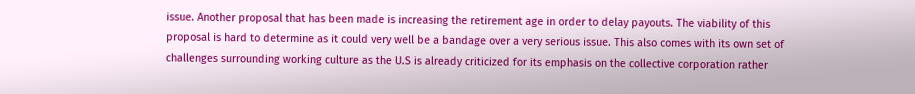issue. Another proposal that has been made is increasing the retirement age in order to delay payouts. The viability of this proposal is hard to determine as it could very well be a bandage over a very serious issue. This also comes with its own set of challenges surrounding working culture as the U.S is already criticized for its emphasis on the collective corporation rather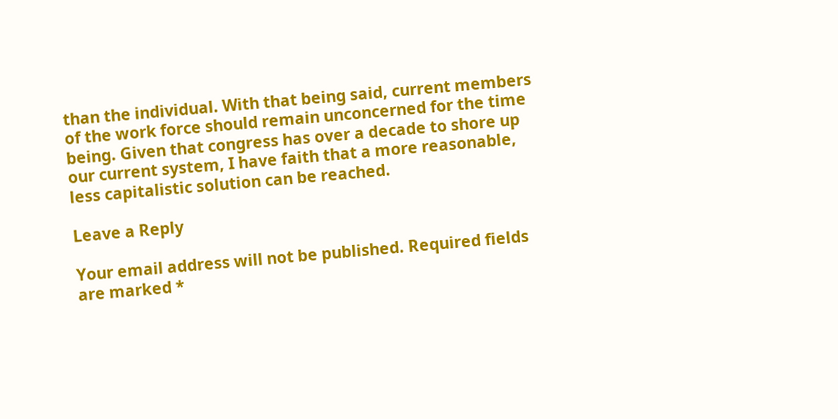than the individual. With that being said, current members of the work force should remain unconcerned for the time being. Given that congress has over a decade to shore up our current system, I have faith that a more reasonable, less capitalistic solution can be reached.

Leave a Reply

Your email address will not be published. Required fields are marked *